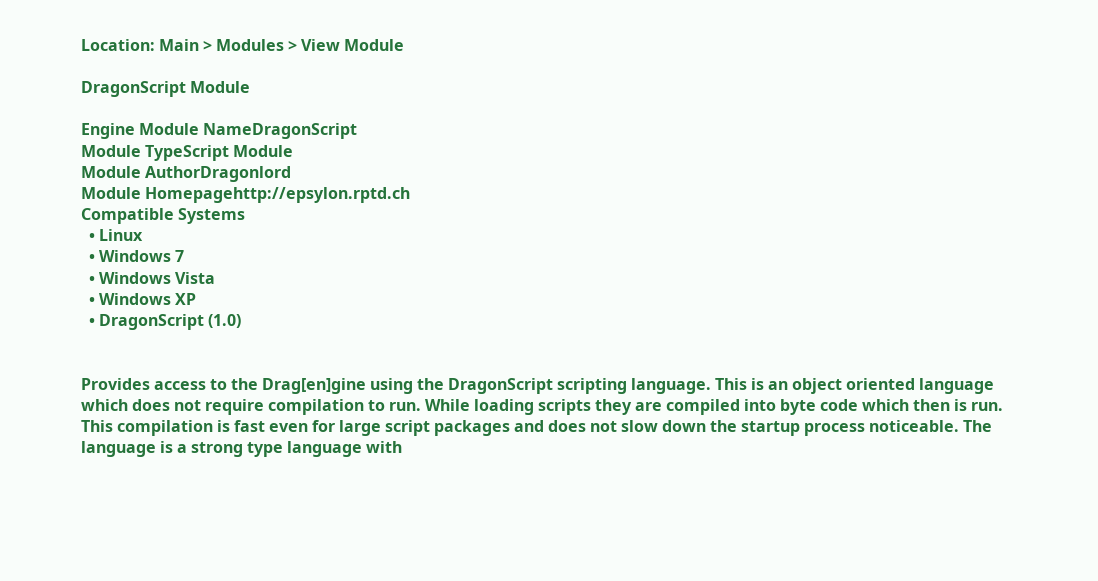Location: Main > Modules > View Module

DragonScript Module

Engine Module NameDragonScript
Module TypeScript Module
Module AuthorDragonlord
Module Homepagehttp://epsylon.rptd.ch
Compatible Systems
  • Linux
  • Windows 7
  • Windows Vista
  • Windows XP
  • DragonScript (1.0)


Provides access to the Drag[en]gine using the DragonScript scripting language. This is an object oriented language which does not require compilation to run. While loading scripts they are compiled into byte code which then is run. This compilation is fast even for large script packages and does not slow down the startup process noticeable. The language is a strong type language with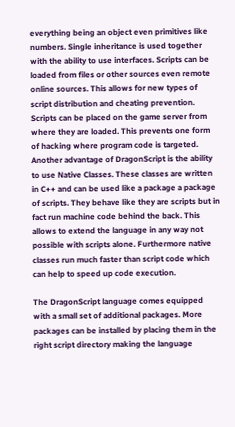everything being an object even primitives like numbers. Single inheritance is used together with the ability to use interfaces. Scripts can be loaded from files or other sources even remote online sources. This allows for new types of script distribution and cheating prevention. Scripts can be placed on the game server from where they are loaded. This prevents one form of hacking where program code is targeted. Another advantage of DragonScript is the ability to use Native Classes. These classes are written in C++ and can be used like a package a package of scripts. They behave like they are scripts but in fact run machine code behind the back. This allows to extend the language in any way not possible with scripts alone. Furthermore native classes run much faster than script code which can help to speed up code execution.

The DragonScript language comes equipped with a small set of additional packages. More packages can be installed by placing them in the right script directory making the language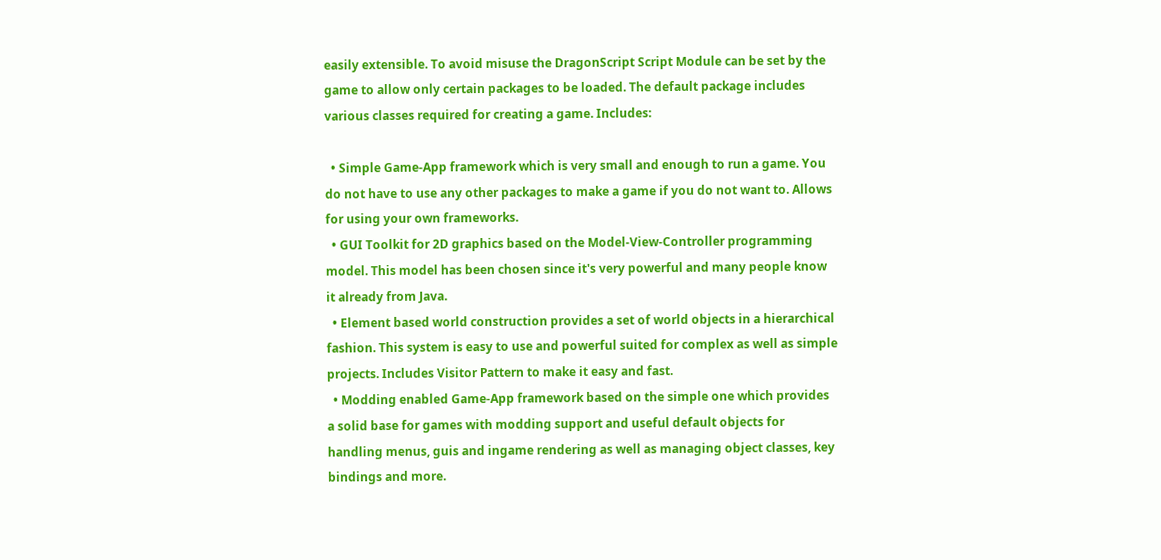easily extensible. To avoid misuse the DragonScript Script Module can be set by the game to allow only certain packages to be loaded. The default package includes various classes required for creating a game. Includes:

  • Simple Game-App framework which is very small and enough to run a game. You do not have to use any other packages to make a game if you do not want to. Allows for using your own frameworks.
  • GUI Toolkit for 2D graphics based on the Model-View-Controller programming model. This model has been chosen since it's very powerful and many people know it already from Java.
  • Element based world construction provides a set of world objects in a hierarchical fashion. This system is easy to use and powerful suited for complex as well as simple projects. Includes Visitor Pattern to make it easy and fast.
  • Modding enabled Game-App framework based on the simple one which provides a solid base for games with modding support and useful default objects for handling menus, guis and ingame rendering as well as managing object classes, key bindings and more.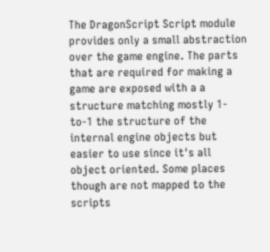The DragonScript Script module provides only a small abstraction over the game engine. The parts that are required for making a game are exposed with a a structure matching mostly 1-to-1 the structure of the internal engine objects but easier to use since it's all object oriented. Some places though are not mapped to the scripts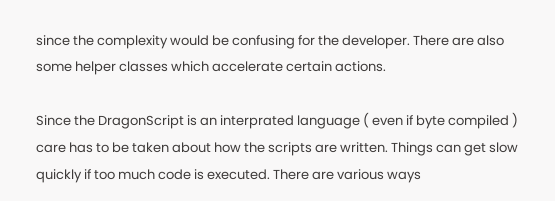since the complexity would be confusing for the developer. There are also some helper classes which accelerate certain actions.

Since the DragonScript is an interprated language ( even if byte compiled ) care has to be taken about how the scripts are written. Things can get slow quickly if too much code is executed. There are various ways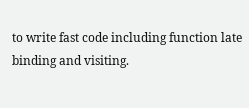to write fast code including function late binding and visiting.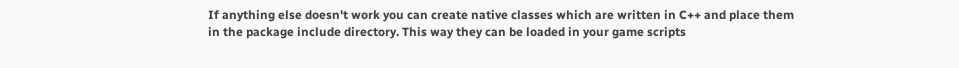If anything else doesn't work you can create native classes which are written in C++ and place them in the package include directory. This way they can be loaded in your game scripts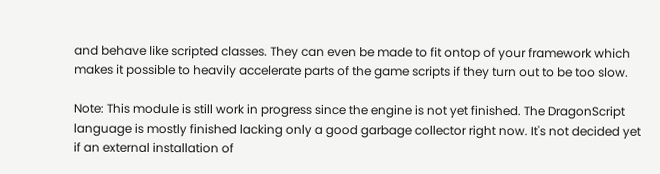and behave like scripted classes. They can even be made to fit ontop of your framework which makes it possible to heavily accelerate parts of the game scripts if they turn out to be too slow.

Note: This module is still work in progress since the engine is not yet finished. The DragonScript language is mostly finished lacking only a good garbage collector right now. It's not decided yet if an external installation of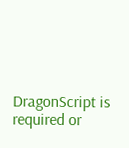DragonScript is required or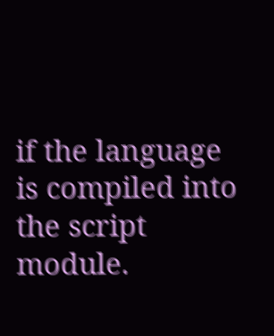if the language is compiled into the script module.